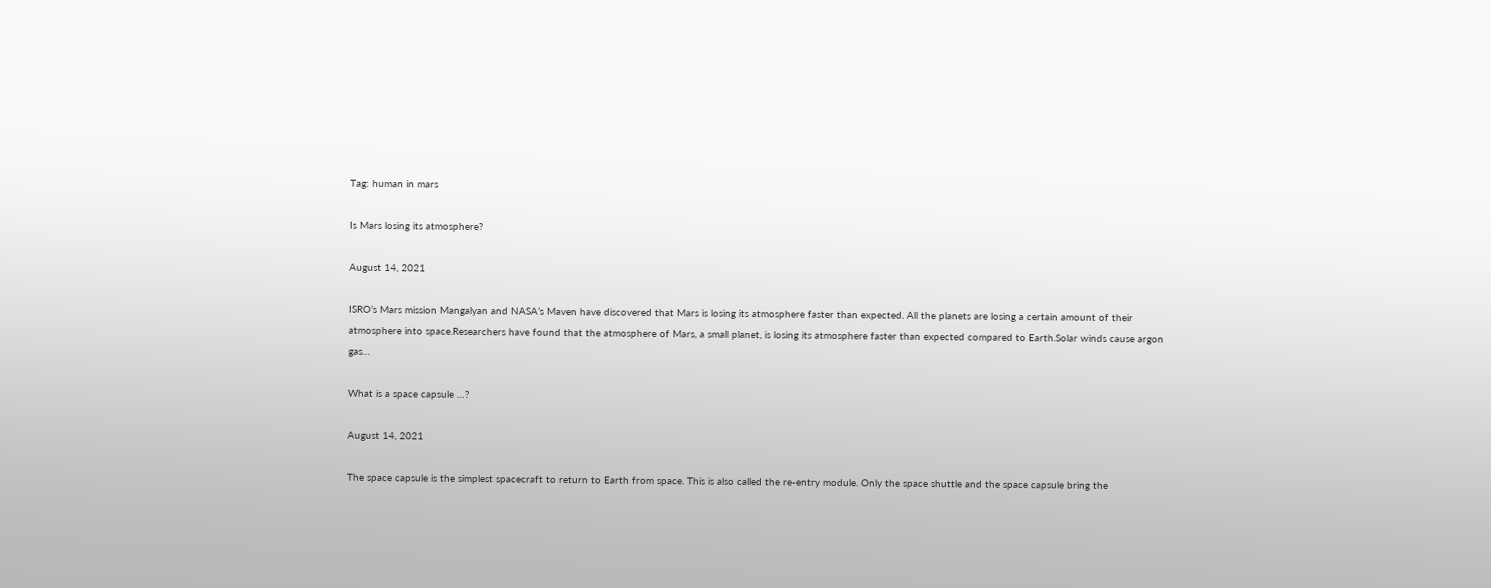Tag: human in mars

Is Mars losing its atmosphere?

August 14, 2021

ISRO’s Mars mission Mangalyan and NASA’s Maven have discovered that Mars is losing its atmosphere faster than expected. All the planets are losing a certain amount of their atmosphere into space.Researchers have found that the atmosphere of Mars, a small planet, is losing its atmosphere faster than expected compared to Earth.Solar winds cause argon gas…

What is a space capsule …?

August 14, 2021

The space capsule is the simplest spacecraft to return to Earth from space. This is also called the re-entry module. Only the space shuttle and the space capsule bring the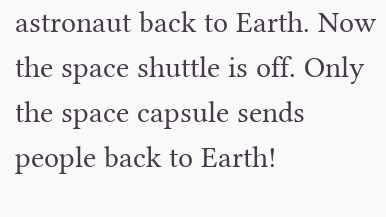astronaut back to Earth. Now the space shuttle is off. Only the space capsule sends people back to Earth!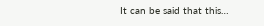It can be said that this…